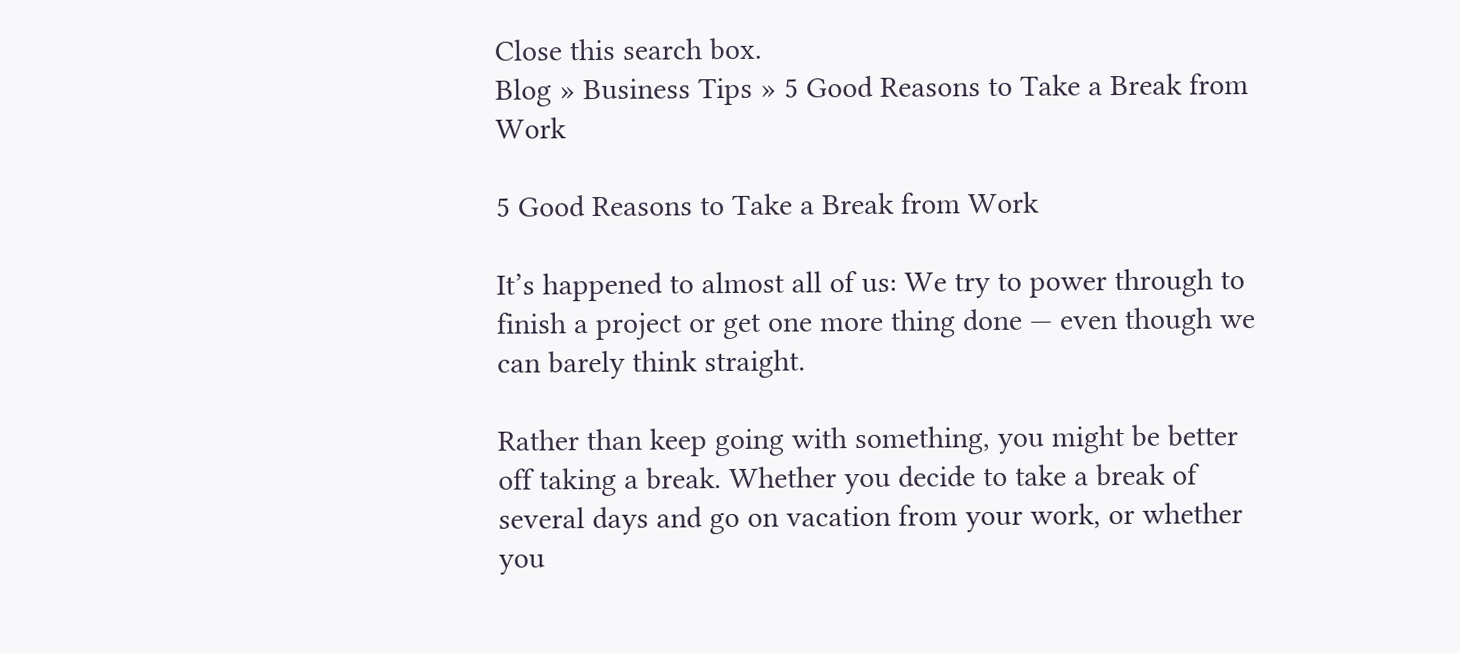Close this search box.
Blog » Business Tips » 5 Good Reasons to Take a Break from Work

5 Good Reasons to Take a Break from Work

It’s happened to almost all of us: We try to power through to finish a project or get one more thing done — even though we can barely think straight.

Rather than keep going with something, you might be better off taking a break. Whether you decide to take a break of several days and go on vacation from your work, or whether you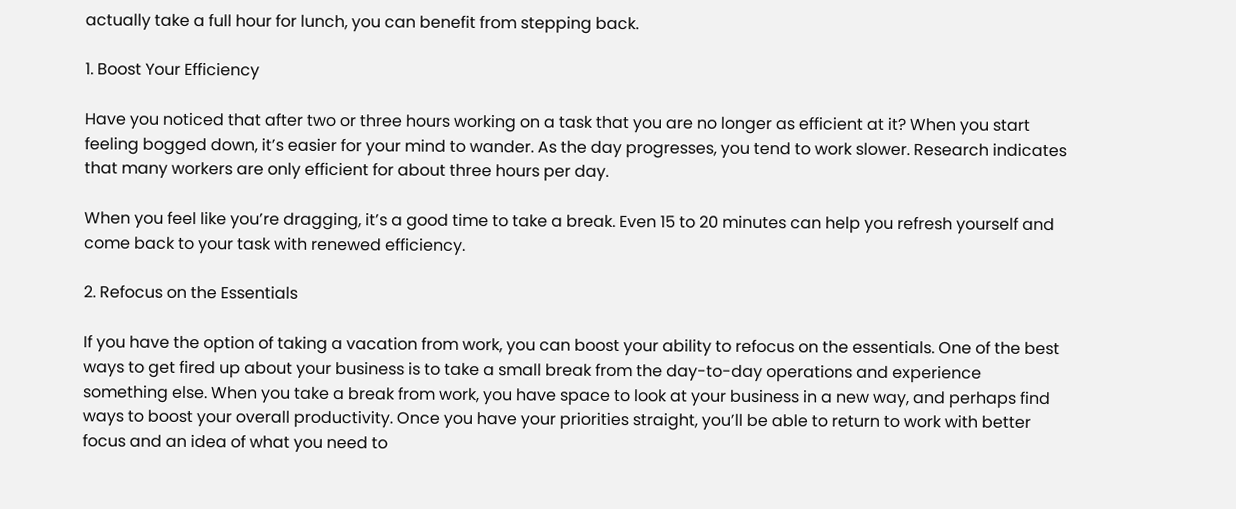actually take a full hour for lunch, you can benefit from stepping back.

1. Boost Your Efficiency

Have you noticed that after two or three hours working on a task that you are no longer as efficient at it? When you start feeling bogged down, it’s easier for your mind to wander. As the day progresses, you tend to work slower. Research indicates that many workers are only efficient for about three hours per day.

When you feel like you’re dragging, it’s a good time to take a break. Even 15 to 20 minutes can help you refresh yourself and come back to your task with renewed efficiency.

2. Refocus on the Essentials

If you have the option of taking a vacation from work, you can boost your ability to refocus on the essentials. One of the best ways to get fired up about your business is to take a small break from the day-to-day operations and experience something else. When you take a break from work, you have space to look at your business in a new way, and perhaps find ways to boost your overall productivity. Once you have your priorities straight, you’ll be able to return to work with better focus and an idea of what you need to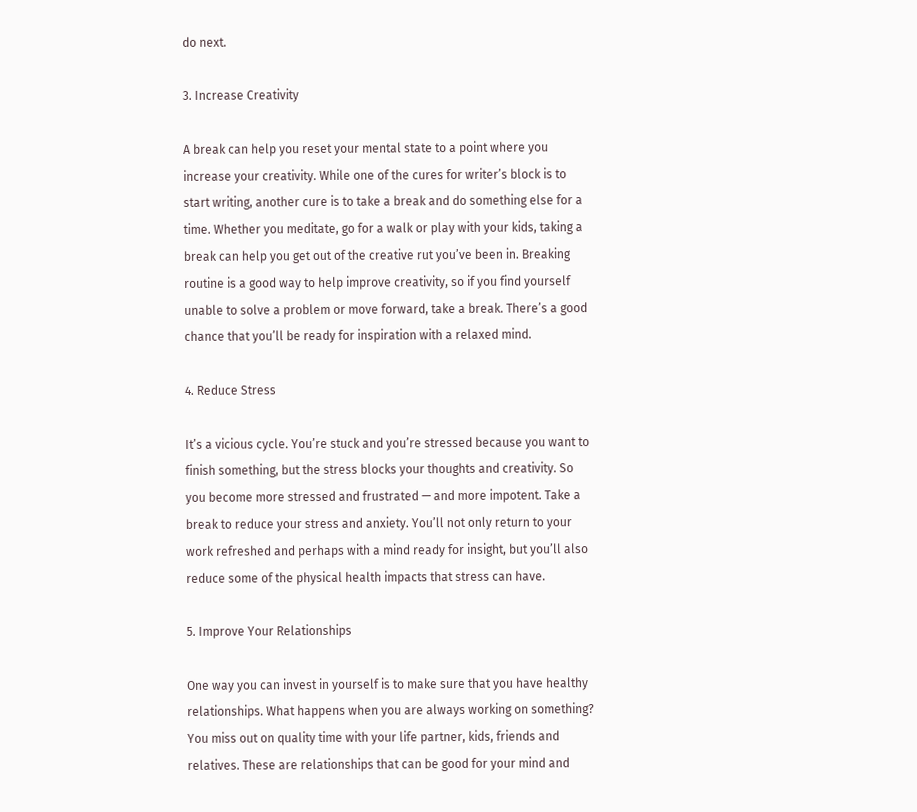do next.

3. Increase Creativity

A break can help you reset your mental state to a point where you increase your creativity. While one of the cures for writer’s block is to start writing, another cure is to take a break and do something else for a time. Whether you meditate, go for a walk or play with your kids, taking a break can help you get out of the creative rut you’ve been in. Breaking routine is a good way to help improve creativity, so if you find yourself unable to solve a problem or move forward, take a break. There’s a good chance that you’ll be ready for inspiration with a relaxed mind.

4. Reduce Stress

It’s a vicious cycle. You’re stuck and you’re stressed because you want to finish something, but the stress blocks your thoughts and creativity. So you become more stressed and frustrated — and more impotent. Take a break to reduce your stress and anxiety. You’ll not only return to your work refreshed and perhaps with a mind ready for insight, but you’ll also reduce some of the physical health impacts that stress can have.

5. Improve Your Relationships

One way you can invest in yourself is to make sure that you have healthy relationships. What happens when you are always working on something? You miss out on quality time with your life partner, kids, friends and relatives. These are relationships that can be good for your mind and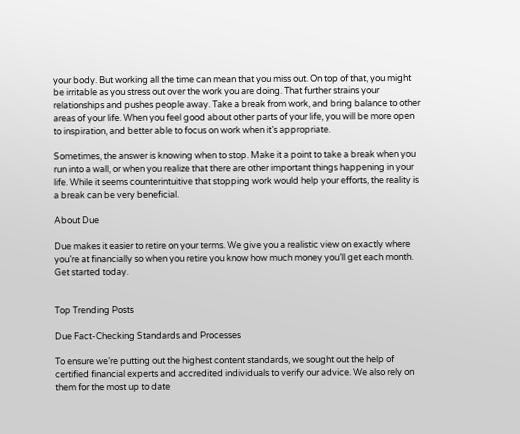your body. But working all the time can mean that you miss out. On top of that, you might be irritable as you stress out over the work you are doing. That further strains your relationships and pushes people away. Take a break from work, and bring balance to other areas of your life. When you feel good about other parts of your life, you will be more open to inspiration, and better able to focus on work when it’s appropriate.

Sometimes, the answer is knowing when to stop. Make it a point to take a break when you run into a wall, or when you realize that there are other important things happening in your life. While it seems counterintuitive that stopping work would help your efforts, the reality is a break can be very beneficial.

About Due

Due makes it easier to retire on your terms. We give you a realistic view on exactly where you’re at financially so when you retire you know how much money you’ll get each month. Get started today.


Top Trending Posts

Due Fact-Checking Standards and Processes

To ensure we’re putting out the highest content standards, we sought out the help of certified financial experts and accredited individuals to verify our advice. We also rely on them for the most up to date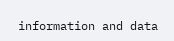information and data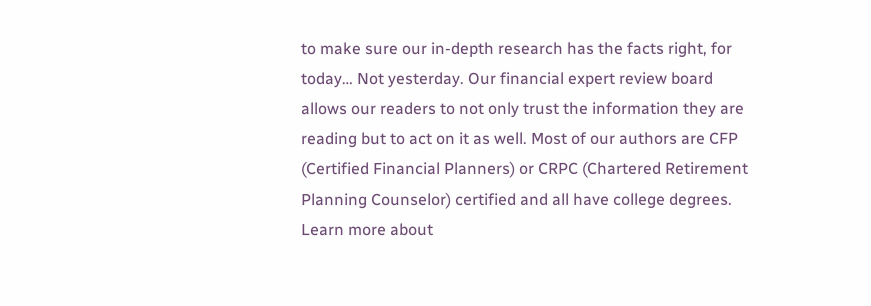to make sure our in-depth research has the facts right, for today… Not yesterday. Our financial expert review board allows our readers to not only trust the information they are reading but to act on it as well. Most of our authors are CFP (Certified Financial Planners) or CRPC (Chartered Retirement Planning Counselor) certified and all have college degrees. Learn more about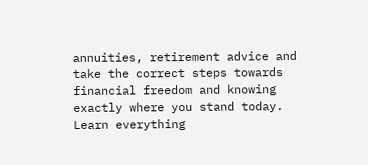annuities, retirement advice and take the correct steps towards financial freedom and knowing exactly where you stand today. Learn everything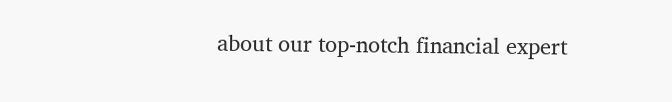about our top-notch financial expert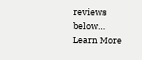reviews below… Learn More